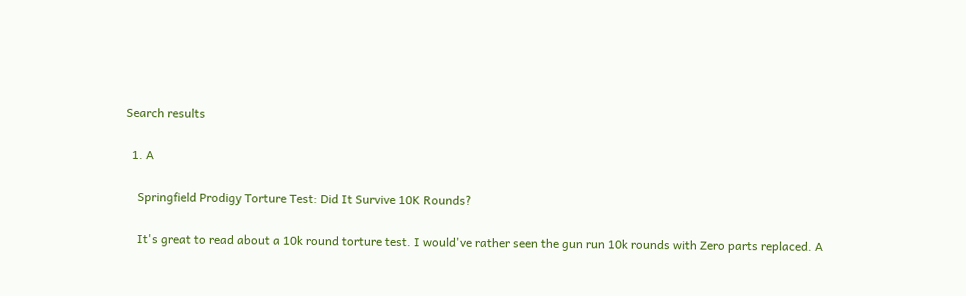Search results

  1. A

    Springfield Prodigy Torture Test: Did It Survive 10K Rounds?

    It's great to read about a 10k round torture test. I would've rather seen the gun run 10k rounds with Zero parts replaced. A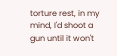torture rest, in my mind, I'd shoot a gun until it won't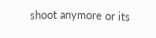shoot anymore or its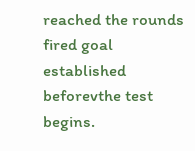reached the rounds fired goal established beforevthe test begins.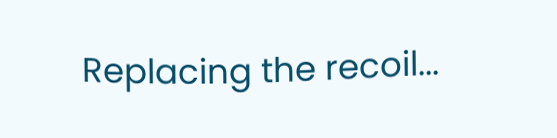Replacing the recoil...